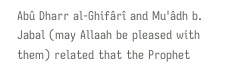Abû Dharr al-Ghifârî and Mu'âdh b. Jabal (may Allaah be pleased with them) related that the Prophet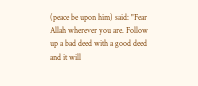(peace be upon him) said: "Fear Allah wherever you are. Follow up a bad deed with a good deed and it will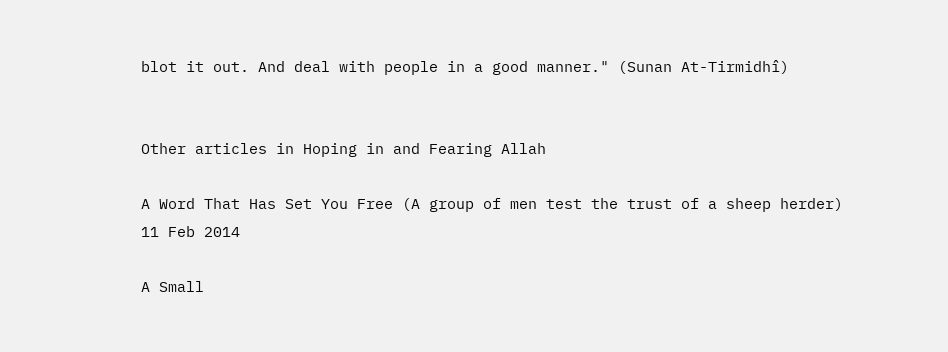blot it out. And deal with people in a good manner." (Sunan At-Tirmidhî)


Other articles in Hoping in and Fearing Allah

A Word That Has Set You Free (A group of men test the trust of a sheep herder) 11 Feb 2014

A Small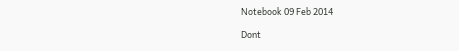Notebook 09 Feb 2014

Dont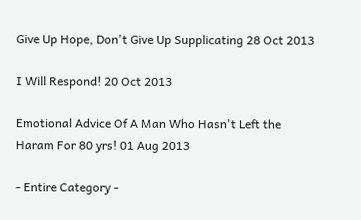Give Up Hope, Don't Give Up Supplicating 28 Oct 2013

I Will Respond! 20 Oct 2013

Emotional Advice Of A Man Who Hasn't Left the Haram For 80 yrs! 01 Aug 2013

- Entire Category -